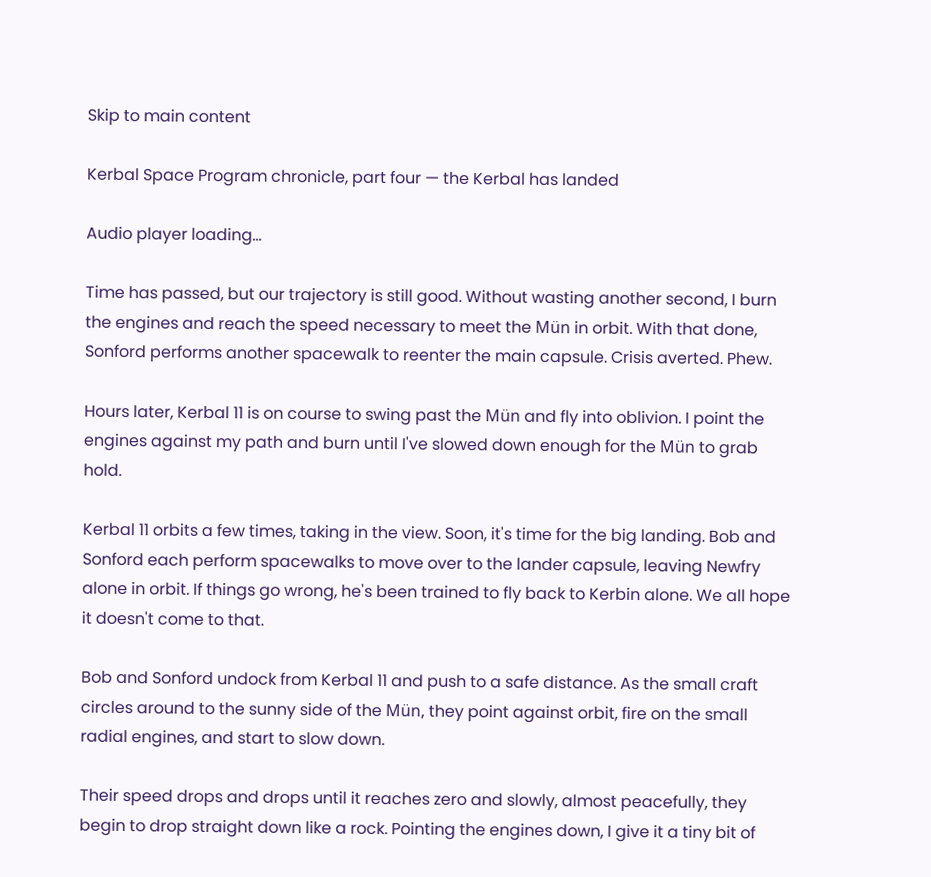Skip to main content

Kerbal Space Program chronicle, part four — the Kerbal has landed

Audio player loading…

Time has passed, but our trajectory is still good. Without wasting another second, I burn the engines and reach the speed necessary to meet the Mün in orbit. With that done, Sonford performs another spacewalk to reenter the main capsule. Crisis averted. Phew.

Hours later, Kerbal 11 is on course to swing past the Mün and fly into oblivion. I point the engines against my path and burn until I've slowed down enough for the Mün to grab hold.

Kerbal 11 orbits a few times, taking in the view. Soon, it's time for the big landing. Bob and Sonford each perform spacewalks to move over to the lander capsule, leaving Newfry alone in orbit. If things go wrong, he's been trained to fly back to Kerbin alone. We all hope it doesn't come to that.

Bob and Sonford undock from Kerbal 11 and push to a safe distance. As the small craft circles around to the sunny side of the Mün, they point against orbit, fire on the small radial engines, and start to slow down.

Their speed drops and drops until it reaches zero and slowly, almost peacefully, they begin to drop straight down like a rock. Pointing the engines down, I give it a tiny bit of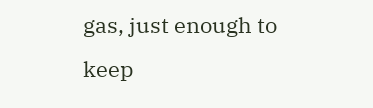gas, just enough to keep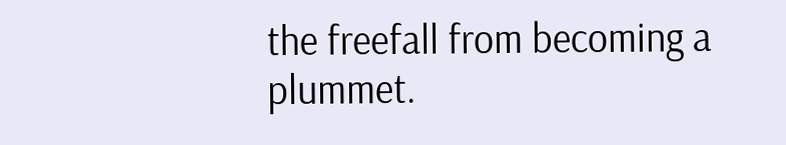the freefall from becoming a plummet.